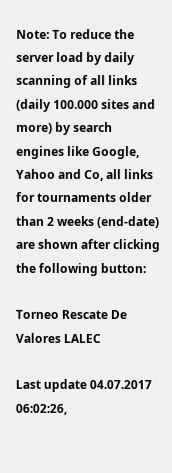Note: To reduce the server load by daily scanning of all links (daily 100.000 sites and more) by search engines like Google, Yahoo and Co, all links for tournaments older than 2 weeks (end-date) are shown after clicking the following button:

Torneo Rescate De Valores LALEC

Last update 04.07.2017 06:02:26,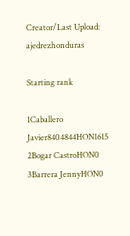Creator/Last Upload: ajedrezhonduras

Starting rank

1Caballero Javier8404844HON1615
2Bogar CastroHON0
3Barrera JennyHON0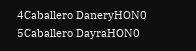4Caballero DaneryHON0
5Caballero DayraHON0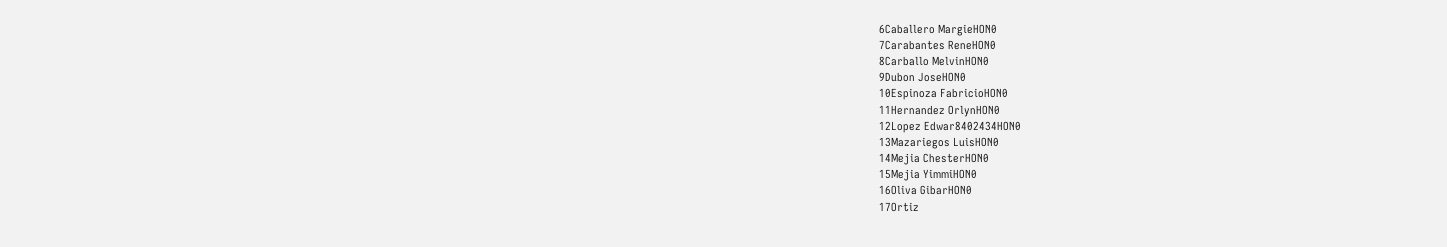6Caballero MargieHON0
7Carabantes ReneHON0
8Carballo MelvinHON0
9Dubon JoseHON0
10Espinoza FabricioHON0
11Hernandez OrlynHON0
12Lopez Edwar8402434HON0
13Mazariegos LuisHON0
14Mejia ChesterHON0
15Mejia YimmiHON0
16Oliva GibarHON0
17Ortiz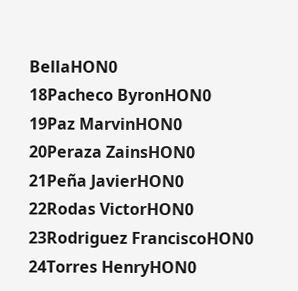BellaHON0
18Pacheco ByronHON0
19Paz MarvinHON0
20Peraza ZainsHON0
21Peña JavierHON0
22Rodas VictorHON0
23Rodriguez FranciscoHON0
24Torres HenryHON0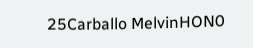25Carballo MelvinHON0